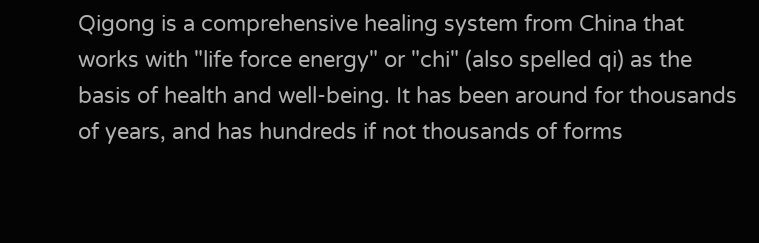Qigong is a comprehensive healing system from China that works with "life force energy" or "chi" (also spelled qi) as the basis of health and well-being. It has been around for thousands of years, and has hundreds if not thousands of forms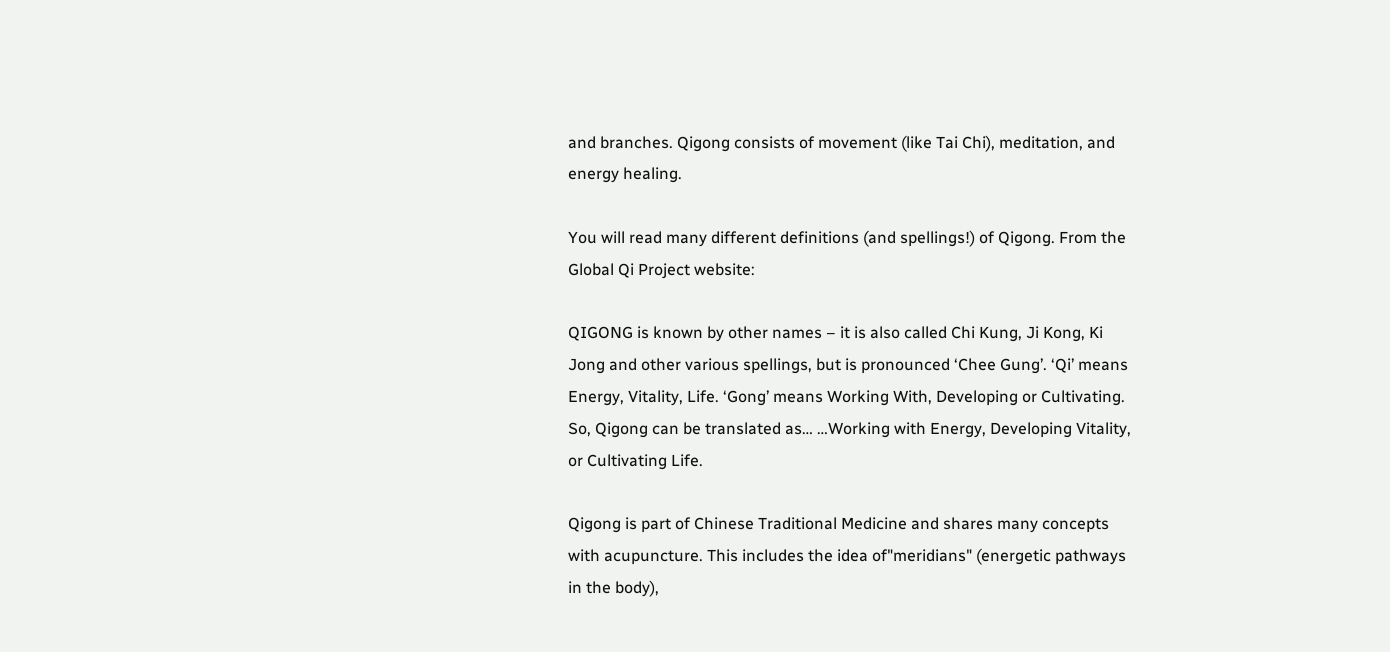and branches. Qigong consists of movement (like Tai Chi), meditation, and energy healing.

You will read many different definitions (and spellings!) of Qigong. From the Global Qi Project website:

QIGONG is known by other names – it is also called Chi Kung, Ji Kong, Ki Jong and other various spellings, but is pronounced ‘Chee Gung’. ‘Qi’ means Energy, Vitality, Life. ‘Gong’ means Working With, Developing or Cultivating. So, Qigong can be translated as… …Working with Energy, Developing Vitality, or Cultivating Life.

Qigong is part of Chinese Traditional Medicine and shares many concepts with acupuncture. This includes the idea of"meridians" (energetic pathways in the body),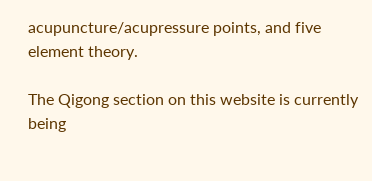acupuncture/acupressure points, and five element theory.

The Qigong section on this website is currently being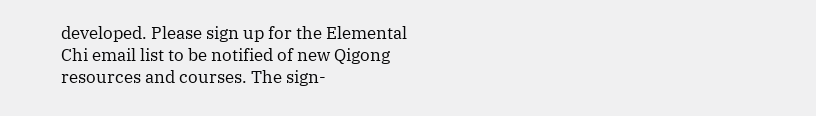developed. Please sign up for the Elemental Chi email list to be notified of new Qigong resources and courses. The sign-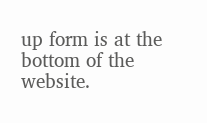up form is at the bottom of the website.